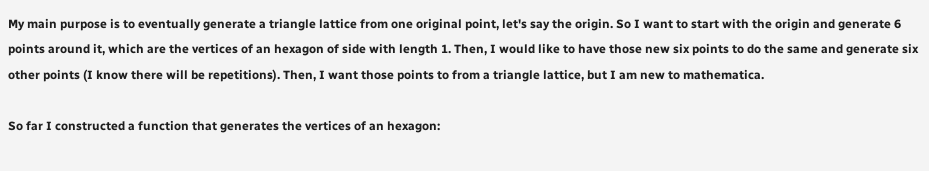My main purpose is to eventually generate a triangle lattice from one original point, let's say the origin. So I want to start with the origin and generate 6 points around it, which are the vertices of an hexagon of side with length 1. Then, I would like to have those new six points to do the same and generate six other points (I know there will be repetitions). Then, I want those points to from a triangle lattice, but I am new to mathematica.

So far I constructed a function that generates the vertices of an hexagon: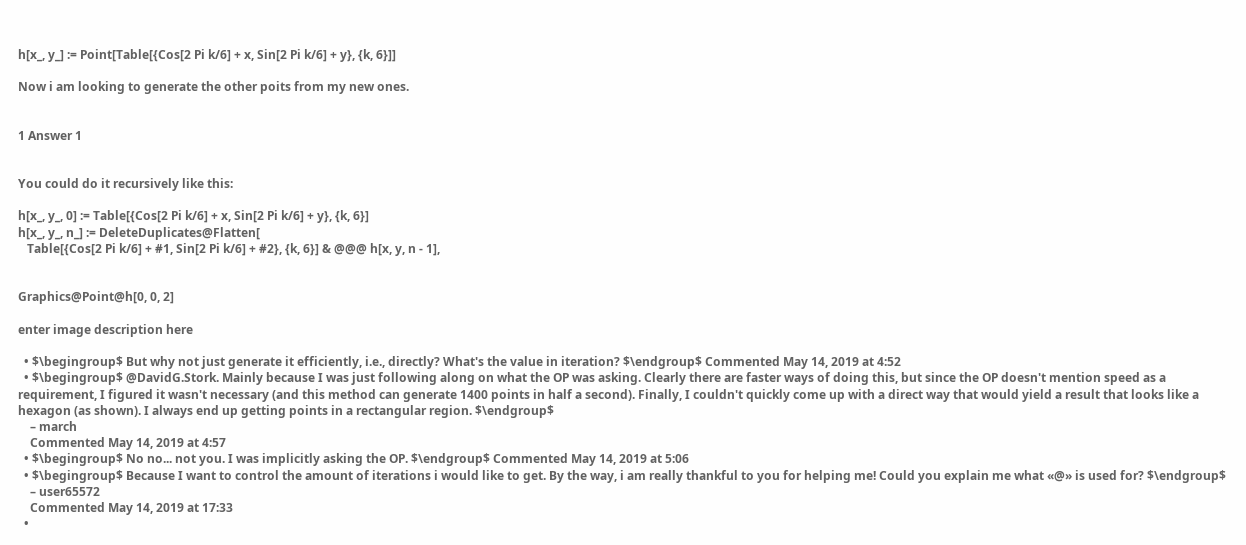h[x_, y_] := Point[Table[{Cos[2 Pi k/6] + x, Sin[2 Pi k/6] + y}, {k, 6}]]

Now i am looking to generate the other poits from my new ones.


1 Answer 1


You could do it recursively like this:

h[x_, y_, 0] := Table[{Cos[2 Pi k/6] + x, Sin[2 Pi k/6] + y}, {k, 6}]
h[x_, y_, n_] := DeleteDuplicates@Flatten[
   Table[{Cos[2 Pi k/6] + #1, Sin[2 Pi k/6] + #2}, {k, 6}] & @@@ h[x, y, n - 1],


Graphics@Point@h[0, 0, 2]

enter image description here

  • $\begingroup$ But why not just generate it efficiently, i.e., directly? What's the value in iteration? $\endgroup$ Commented May 14, 2019 at 4:52
  • $\begingroup$ @DavidG.Stork. Mainly because I was just following along on what the OP was asking. Clearly there are faster ways of doing this, but since the OP doesn't mention speed as a requirement, I figured it wasn't necessary (and this method can generate 1400 points in half a second). Finally, I couldn't quickly come up with a direct way that would yield a result that looks like a hexagon (as shown). I always end up getting points in a rectangular region. $\endgroup$
    – march
    Commented May 14, 2019 at 4:57
  • $\begingroup$ No no... not you. I was implicitly asking the OP. $\endgroup$ Commented May 14, 2019 at 5:06
  • $\begingroup$ Because I want to control the amount of iterations i would like to get. By the way, i am really thankful to you for helping me! Could you explain me what «@» is used for? $\endgroup$
    – user65572
    Commented May 14, 2019 at 17:33
  •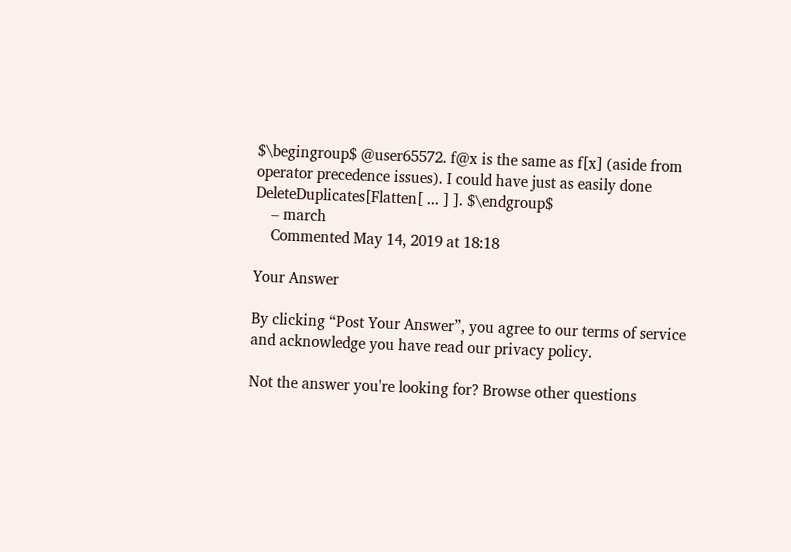$\begingroup$ @user65572. f@x is the same as f[x] (aside from operator precedence issues). I could have just as easily done DeleteDuplicates[Flatten[ ... ] ]. $\endgroup$
    – march
    Commented May 14, 2019 at 18:18

Your Answer

By clicking “Post Your Answer”, you agree to our terms of service and acknowledge you have read our privacy policy.

Not the answer you're looking for? Browse other questions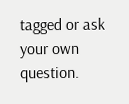tagged or ask your own question.